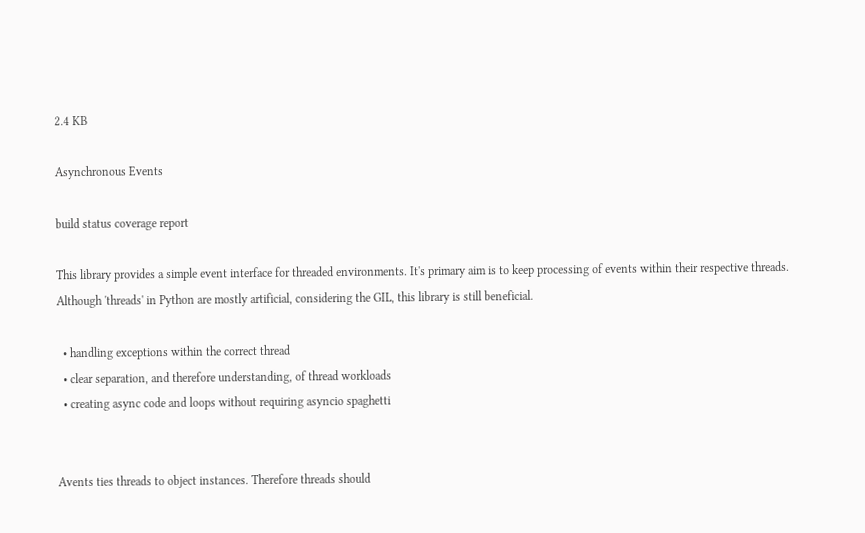2.4 KB

Asynchronous Events

build status coverage report

This library provides a simple event interface for threaded environments. It's primary aim is to keep processing of events within their respective threads. Although 'threads' in Python are mostly artificial, considering the GIL, this library is still beneficial.

  • handling exceptions within the correct thread
  • clear separation, and therefore understanding, of thread workloads
  • creating async code and loops without requiring asyncio spaghetti


Avents ties threads to object instances. Therefore threads should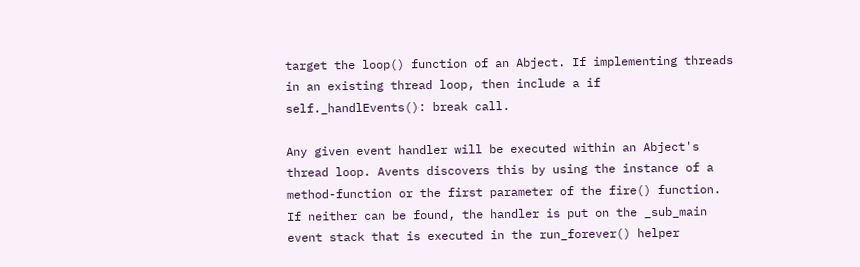target the loop() function of an Abject. If implementing threads in an existing thread loop, then include a if self._handlEvents(): break call.

Any given event handler will be executed within an Abject's thread loop. Avents discovers this by using the instance of a method-function or the first parameter of the fire() function. If neither can be found, the handler is put on the _sub_main event stack that is executed in the run_forever() helper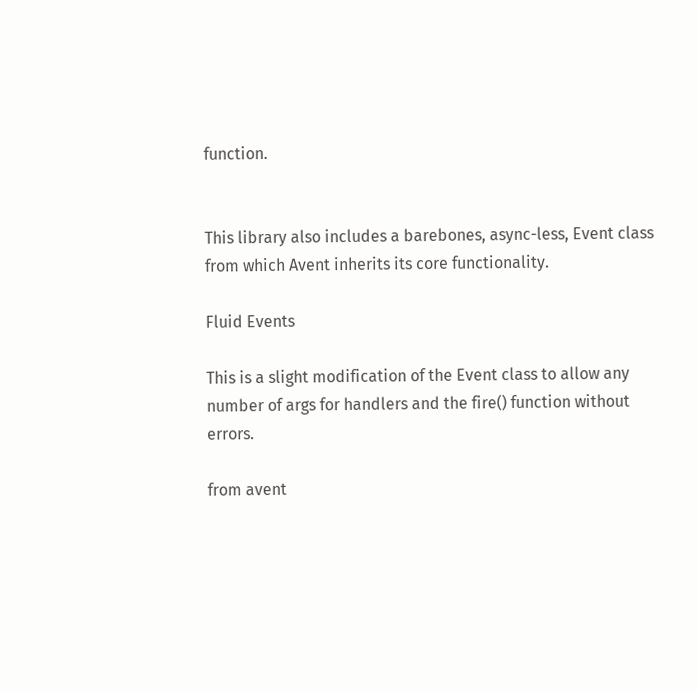function.


This library also includes a barebones, async-less, Event class from which Avent inherits its core functionality.

Fluid Events

This is a slight modification of the Event class to allow any number of args for handlers and the fire() function without errors.

from avent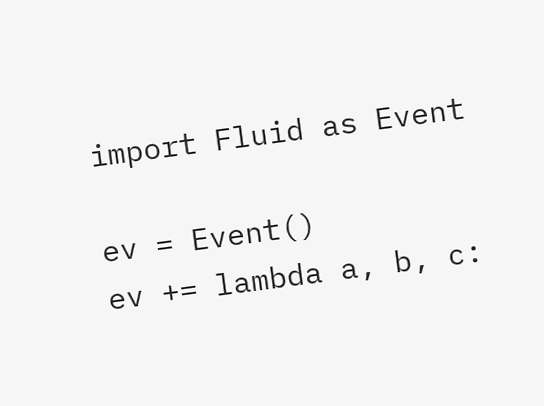import Fluid as Event

ev = Event()
ev += lambda a, b, c: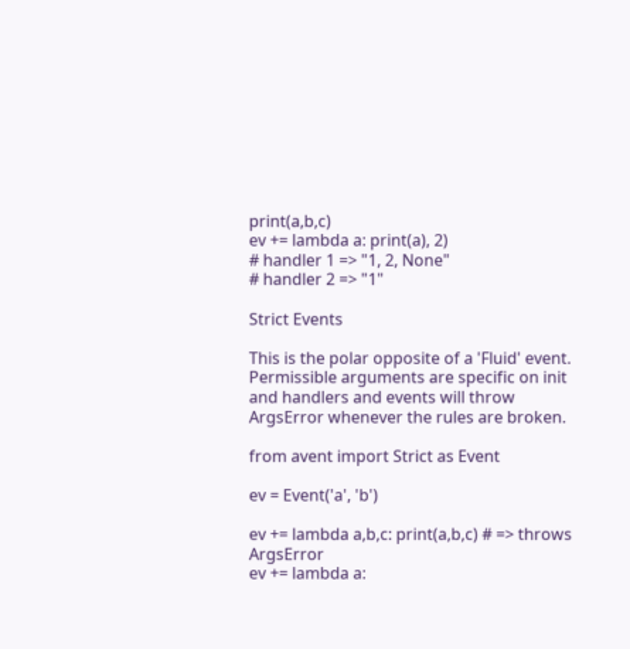print(a,b,c)
ev += lambda a: print(a), 2)
# handler 1 => "1, 2, None"
# handler 2 => "1"

Strict Events

This is the polar opposite of a 'Fluid' event. Permissible arguments are specific on init and handlers and events will throw ArgsError whenever the rules are broken.

from avent import Strict as Event

ev = Event('a', 'b')

ev += lambda a,b,c: print(a,b,c) # => throws ArgsError
ev += lambda a: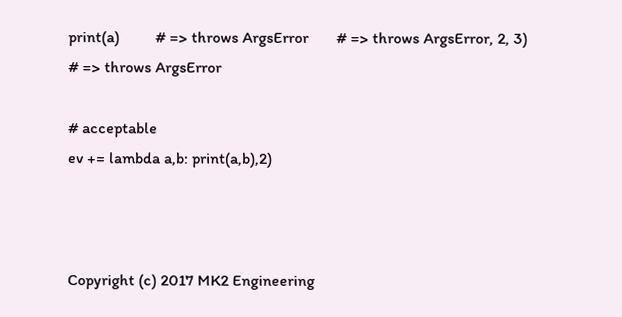print(a)         # => throws ArgsError       # => throws ArgsError, 2, 3) # => throws ArgsError

# acceptable
ev += lambda a,b: print(a,b),2)



Copyright (c) 2017 MK2 Engineering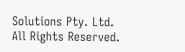Solutions Pty. Ltd. All Rights Reserved.